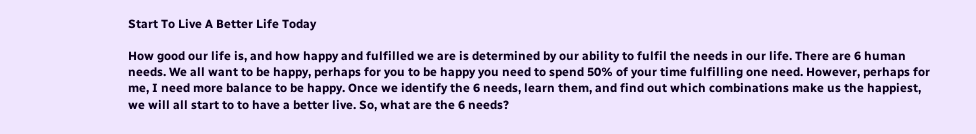Start To Live A Better Life Today

How good our life is, and how happy and fulfilled we are is determined by our ability to fulfil the needs in our life. There are 6 human needs. We all want to be happy, perhaps for you to be happy you need to spend 50% of your time fulfilling one need. However, perhaps for me, I need more balance to be happy. Once we identify the 6 needs, learn them, and find out which combinations make us the happiest, we will all start to to have a better live. So, what are the 6 needs?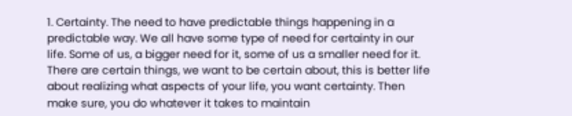1. Certainty. The need to have predictable things happening in a predictable way. We all have some type of need for certainty in our life. Some of us, a bigger need for it, some of us a smaller need for it. There are certain things, we want to be certain about, this is better life about realizing what aspects of your life, you want certainty. Then make sure, you do whatever it takes to maintain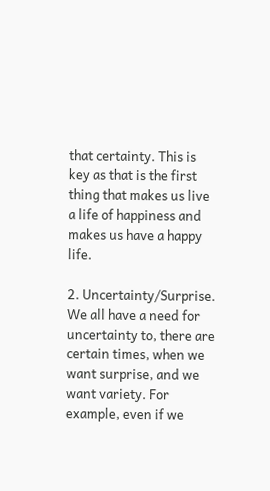that certainty. This is key as that is the first thing that makes us live a life of happiness and makes us have a happy life.

2. Uncertainty/Surprise. We all have a need for uncertainty to, there are certain times, when we want surprise, and we want variety. For example, even if we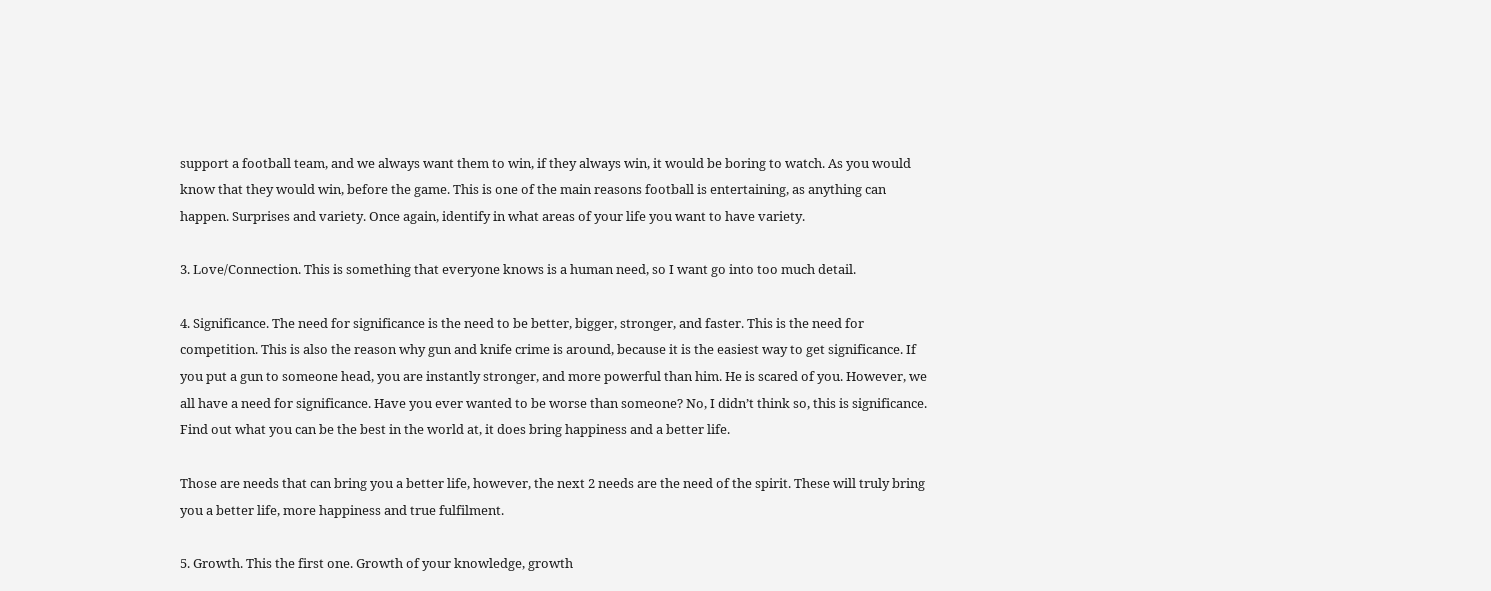support a football team, and we always want them to win, if they always win, it would be boring to watch. As you would know that they would win, before the game. This is one of the main reasons football is entertaining, as anything can happen. Surprises and variety. Once again, identify in what areas of your life you want to have variety.

3. Love/Connection. This is something that everyone knows is a human need, so I want go into too much detail.

4. Significance. The need for significance is the need to be better, bigger, stronger, and faster. This is the need for competition. This is also the reason why gun and knife crime is around, because it is the easiest way to get significance. If you put a gun to someone head, you are instantly stronger, and more powerful than him. He is scared of you. However, we all have a need for significance. Have you ever wanted to be worse than someone? No, I didn’t think so, this is significance. Find out what you can be the best in the world at, it does bring happiness and a better life.

Those are needs that can bring you a better life, however, the next 2 needs are the need of the spirit. These will truly bring you a better life, more happiness and true fulfilment.

5. Growth. This the first one. Growth of your knowledge, growth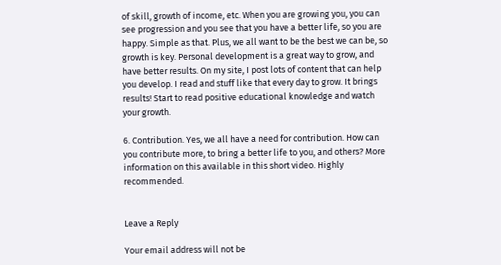of skill, growth of income, etc. When you are growing you, you can see progression and you see that you have a better life, so you are happy. Simple as that. Plus, we all want to be the best we can be, so growth is key. Personal development is a great way to grow, and have better results. On my site, I post lots of content that can help you develop. I read and stuff like that every day to grow. It brings results! Start to read positive educational knowledge and watch your growth.

6. Contribution. Yes, we all have a need for contribution. How can you contribute more, to bring a better life to you, and others? More information on this available in this short video. Highly recommended.


Leave a Reply

Your email address will not be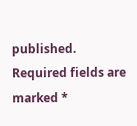published. Required fields are marked *